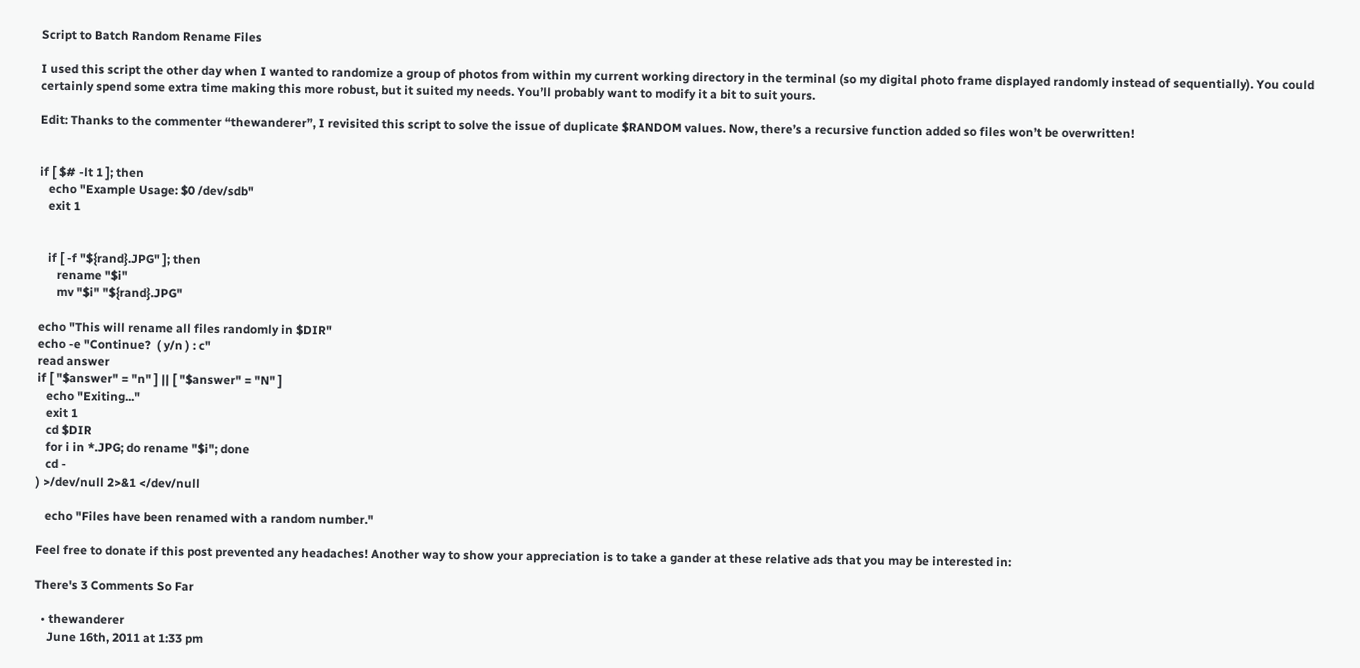Script to Batch Random Rename Files

I used this script the other day when I wanted to randomize a group of photos from within my current working directory in the terminal (so my digital photo frame displayed randomly instead of sequentially). You could certainly spend some extra time making this more robust, but it suited my needs. You’ll probably want to modify it a bit to suit yours.

Edit: Thanks to the commenter “thewanderer”, I revisited this script to solve the issue of duplicate $RANDOM values. Now, there’s a recursive function added so files won’t be overwritten!


if [ $# -lt 1 ]; then
   echo "Example Usage: $0 /dev/sdb"
   exit 1


   if [ -f "${rand}.JPG" ]; then
      rename "$i"
      mv "$i" "${rand}.JPG"

echo "This will rename all files randomly in $DIR"
echo -e "Continue?  ( y/n ) : c"
read answer
if [ "$answer" = "n" ] || [ "$answer" = "N" ]
   echo "Exiting..."
   exit 1
   cd $DIR
   for i in *.JPG; do rename "$i"; done
   cd -
) >/dev/null 2>&1 </dev/null

   echo "Files have been renamed with a random number."

Feel free to donate if this post prevented any headaches! Another way to show your appreciation is to take a gander at these relative ads that you may be interested in:

There's 3 Comments So Far

  • thewanderer
    June 16th, 2011 at 1:33 pm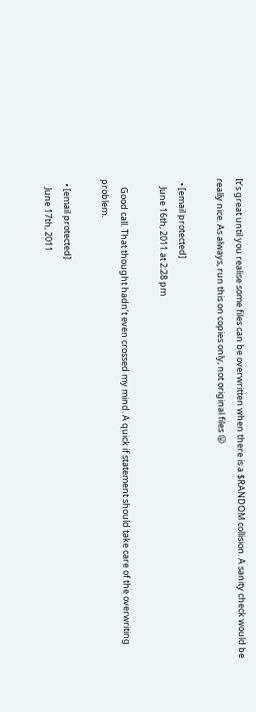It’s great until you realise some files can be overwritten when there is a $RANDOM collision. A sanity check would be really nice. As always, run this on copies only, not original files 😛

  • [email protected]
    June 16th, 2011 at 2:28 pm

    Good call. That thought hadn’t even crossed my mind. A quick if statement should take care of the overwriting problem.

  • [email protected]
    June 17th, 2011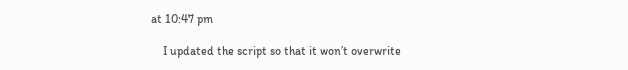at 10:47 pm

    I updated the script so that it won’t overwrite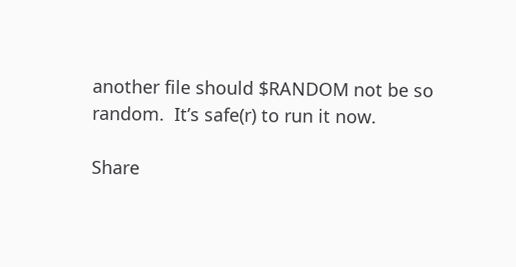another file should $RANDOM not be so random.  It’s safe(r) to run it now.

Share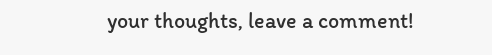your thoughts, leave a comment!